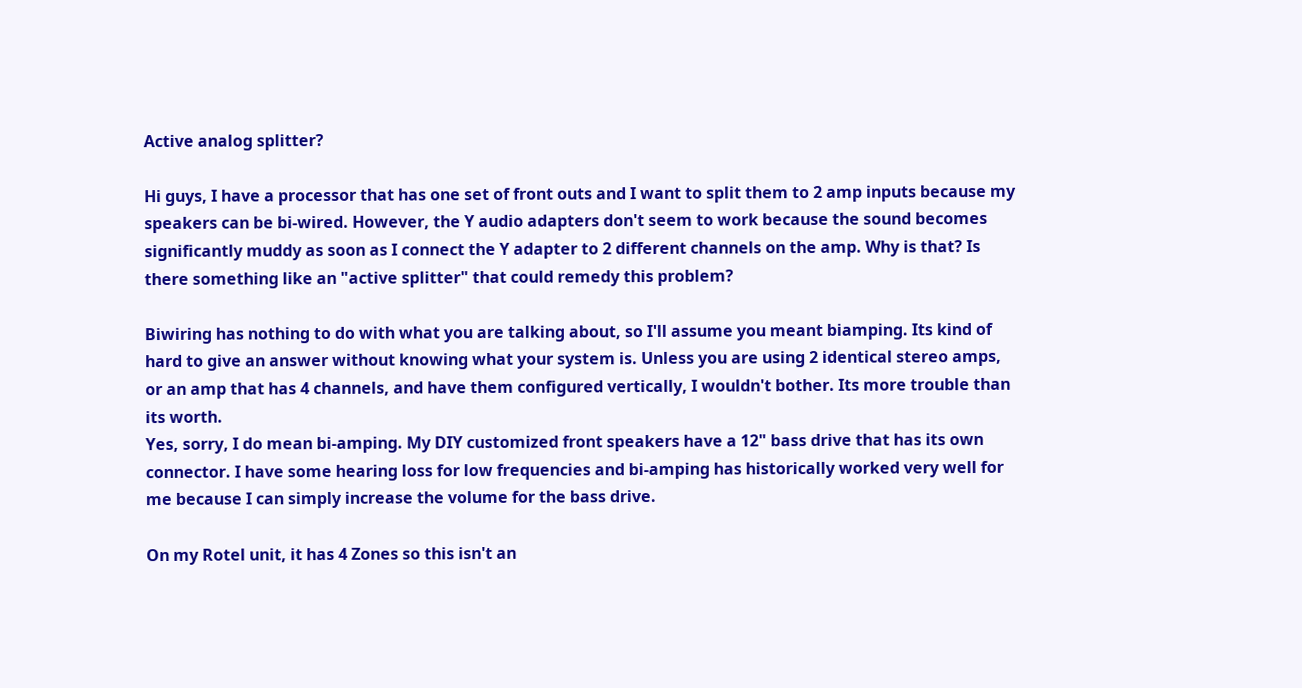Active analog splitter?

Hi guys, I have a processor that has one set of front outs and I want to split them to 2 amp inputs because my speakers can be bi-wired. However, the Y audio adapters don't seem to work because the sound becomes significantly muddy as soon as I connect the Y adapter to 2 different channels on the amp. Why is that? Is there something like an "active splitter" that could remedy this problem?

Biwiring has nothing to do with what you are talking about, so I'll assume you meant biamping. Its kind of hard to give an answer without knowing what your system is. Unless you are using 2 identical stereo amps, or an amp that has 4 channels, and have them configured vertically, I wouldn't bother. Its more trouble than its worth.
Yes, sorry, I do mean bi-amping. My DIY customized front speakers have a 12" bass drive that has its own connector. I have some hearing loss for low frequencies and bi-amping has historically worked very well for me because I can simply increase the volume for the bass drive.

On my Rotel unit, it has 4 Zones so this isn't an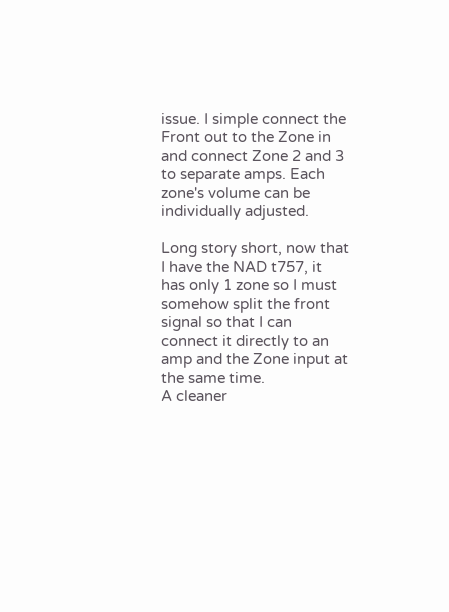issue. I simple connect the Front out to the Zone in and connect Zone 2 and 3 to separate amps. Each zone's volume can be individually adjusted.

Long story short, now that I have the NAD t757, it has only 1 zone so I must somehow split the front signal so that I can connect it directly to an amp and the Zone input at the same time.
A cleaner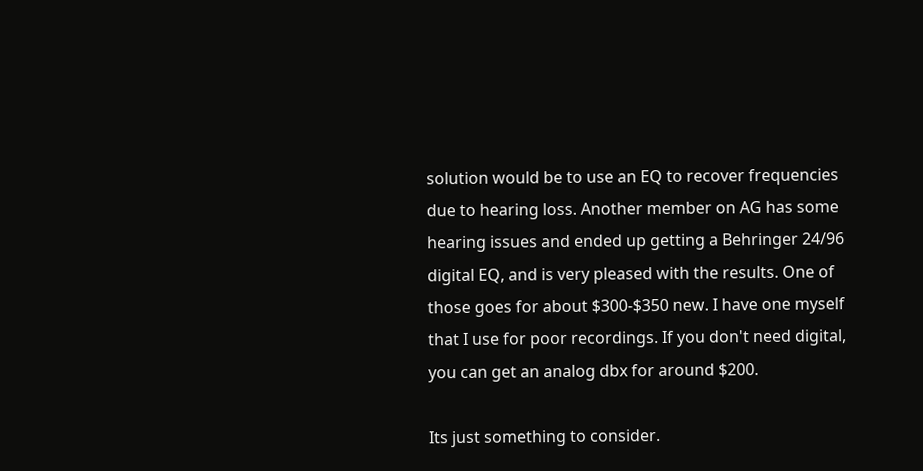solution would be to use an EQ to recover frequencies due to hearing loss. Another member on AG has some hearing issues and ended up getting a Behringer 24/96 digital EQ, and is very pleased with the results. One of those goes for about $300-$350 new. I have one myself that I use for poor recordings. If you don't need digital, you can get an analog dbx for around $200.

Its just something to consider.